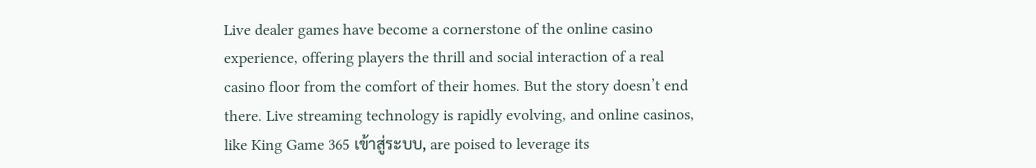Live dealer games have become a cornerstone of the online casino experience, offering players the thrill and social interaction of a real casino floor from the comfort of their homes. But the story doesn’t end there. Live streaming technology is rapidly evolving, and online casinos, like King Game 365 เข้าสู่ระบบ, are poised to leverage its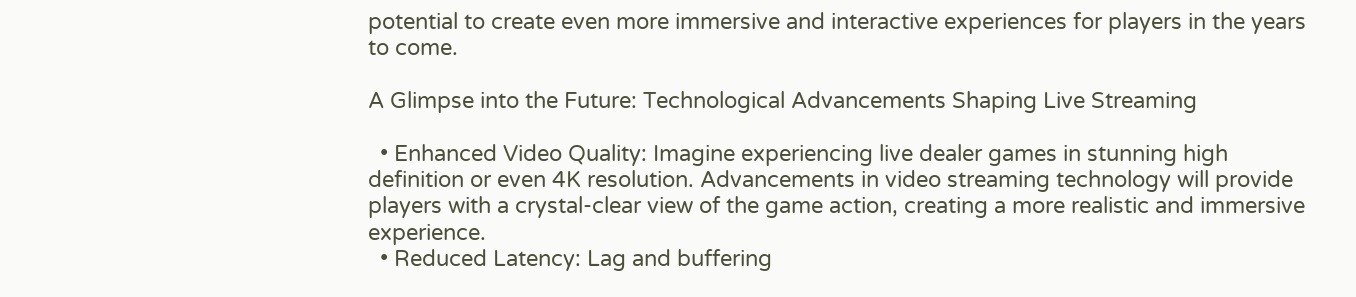potential to create even more immersive and interactive experiences for players in the years to come.

A Glimpse into the Future: Technological Advancements Shaping Live Streaming

  • Enhanced Video Quality: Imagine experiencing live dealer games in stunning high definition or even 4K resolution. Advancements in video streaming technology will provide players with a crystal-clear view of the game action, creating a more realistic and immersive experience.
  • Reduced Latency: Lag and buffering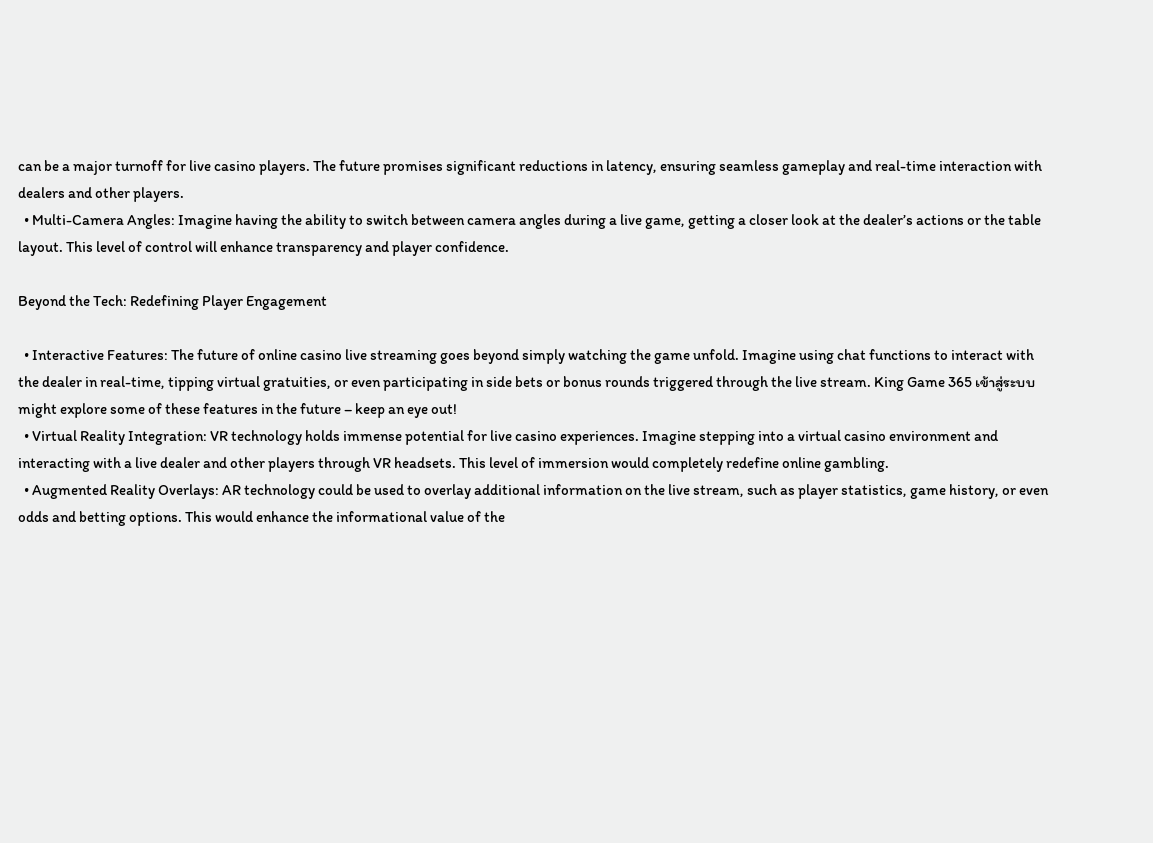can be a major turnoff for live casino players. The future promises significant reductions in latency, ensuring seamless gameplay and real-time interaction with dealers and other players.
  • Multi-Camera Angles: Imagine having the ability to switch between camera angles during a live game, getting a closer look at the dealer’s actions or the table layout. This level of control will enhance transparency and player confidence.

Beyond the Tech: Redefining Player Engagement

  • Interactive Features: The future of online casino live streaming goes beyond simply watching the game unfold. Imagine using chat functions to interact with the dealer in real-time, tipping virtual gratuities, or even participating in side bets or bonus rounds triggered through the live stream. King Game 365 เข้าสู่ระบบ might explore some of these features in the future – keep an eye out!
  • Virtual Reality Integration: VR technology holds immense potential for live casino experiences. Imagine stepping into a virtual casino environment and interacting with a live dealer and other players through VR headsets. This level of immersion would completely redefine online gambling.
  • Augmented Reality Overlays: AR technology could be used to overlay additional information on the live stream, such as player statistics, game history, or even odds and betting options. This would enhance the informational value of the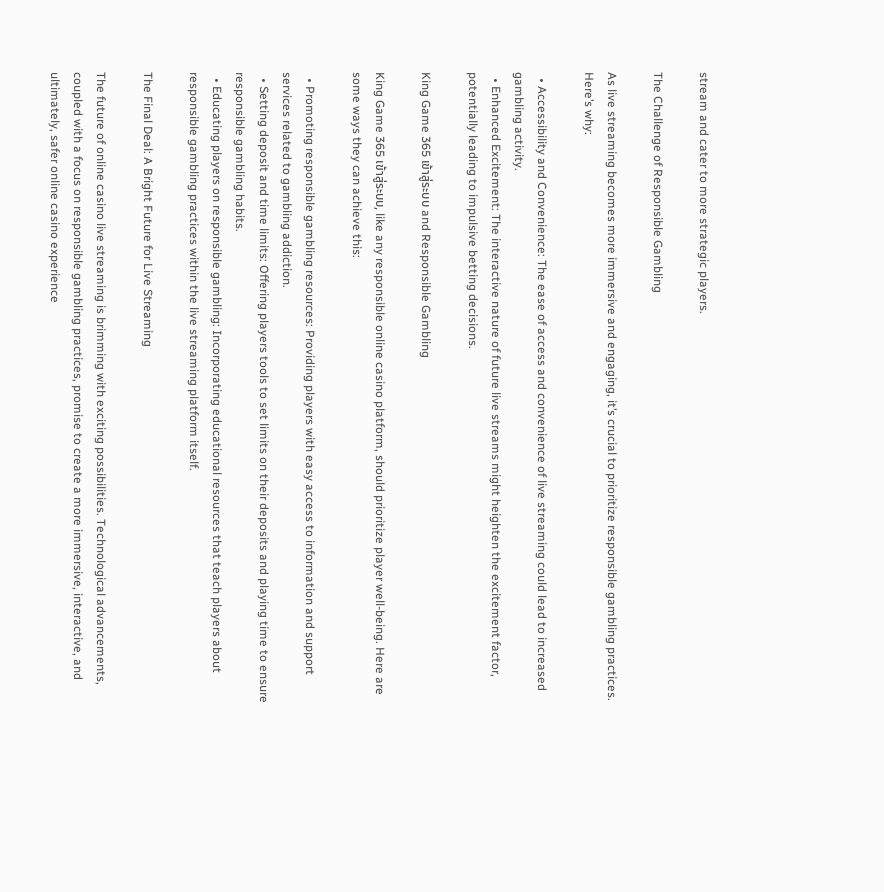stream and cater to more strategic players.

The Challenge of Responsible Gambling

As live streaming becomes more immersive and engaging, it’s crucial to prioritize responsible gambling practices. Here’s why:

  • Accessibility and Convenience: The ease of access and convenience of live streaming could lead to increased gambling activity.
  • Enhanced Excitement: The interactive nature of future live streams might heighten the excitement factor, potentially leading to impulsive betting decisions.

King Game 365 เข้าสู่ระบบ and Responsible Gambling

King Game 365 เข้าสู่ระบบ, like any responsible online casino platform, should prioritize player well-being. Here are some ways they can achieve this:

  • Promoting responsible gambling resources: Providing players with easy access to information and support services related to gambling addiction.
  • Setting deposit and time limits: Offering players tools to set limits on their deposits and playing time to ensure responsible gambling habits.
  • Educating players on responsible gambling: Incorporating educational resources that teach players about responsible gambling practices within the live streaming platform itself.

The Final Deal: A Bright Future for Live Streaming

The future of online casino live streaming is brimming with exciting possibilities. Technological advancements, coupled with a focus on responsible gambling practices, promise to create a more immersive, interactive, and ultimately, safer online casino experience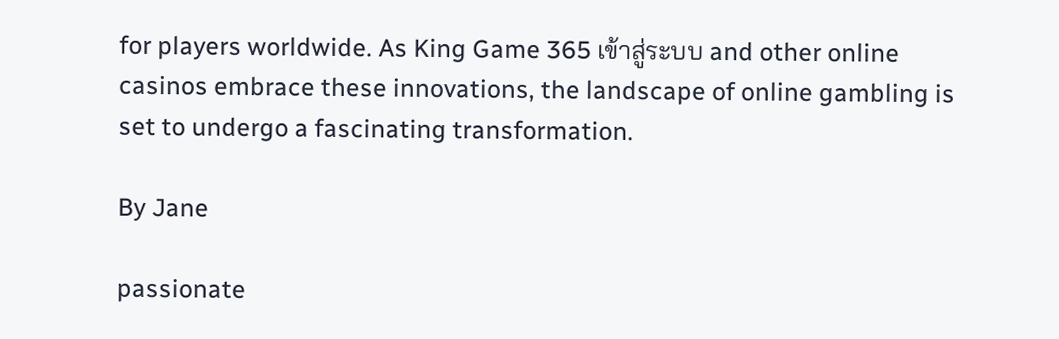for players worldwide. As King Game 365 เข้าสู่ระบบ and other online casinos embrace these innovations, the landscape of online gambling is set to undergo a fascinating transformation.

By Jane

passionate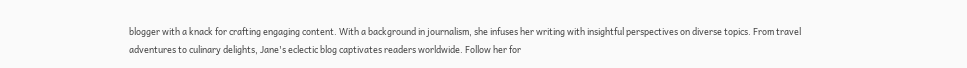blogger with a knack for crafting engaging content. With a background in journalism, she infuses her writing with insightful perspectives on diverse topics. From travel adventures to culinary delights, Jane's eclectic blog captivates readers worldwide. Follow her for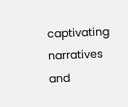captivating narratives and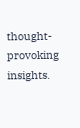thought-provoking insights.